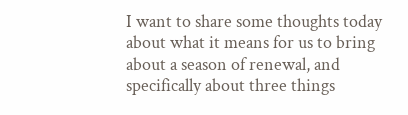I want to share some thoughts today about what it means for us to bring about a season of renewal, and specifically about three things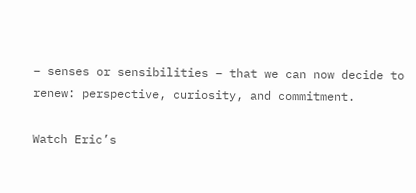– senses or sensibilities – that we can now decide to renew: perspective, curiosity, and commitment.

Watch Eric’s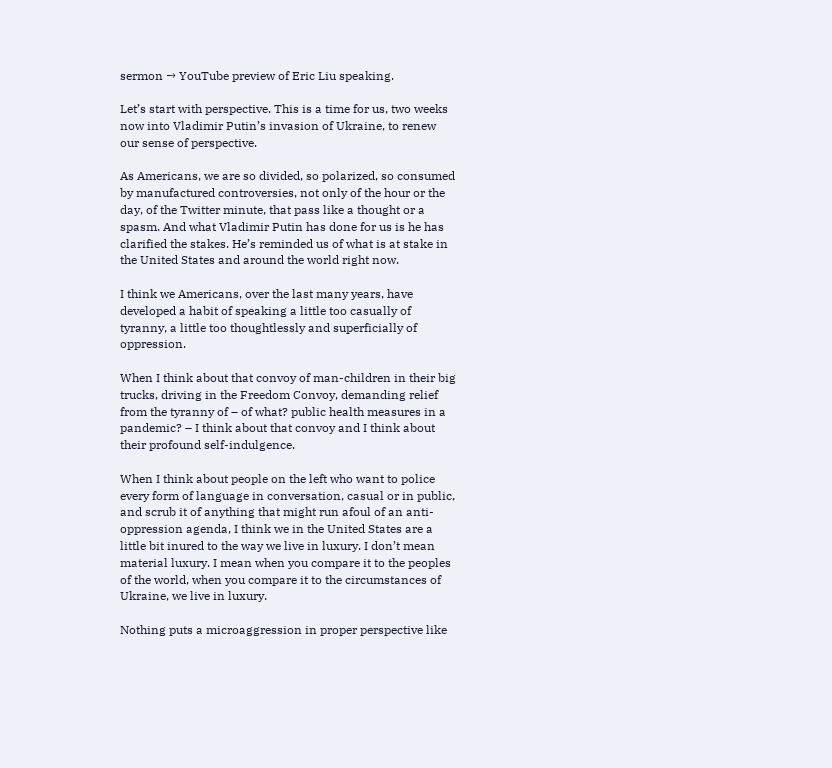sermon → YouTube preview of Eric Liu speaking.

Let’s start with perspective. This is a time for us, two weeks now into Vladimir Putin’s invasion of Ukraine, to renew our sense of perspective.

As Americans, we are so divided, so polarized, so consumed by manufactured controversies, not only of the hour or the day, of the Twitter minute, that pass like a thought or a spasm. And what Vladimir Putin has done for us is he has clarified the stakes. He’s reminded us of what is at stake in the United States and around the world right now.

I think we Americans, over the last many years, have developed a habit of speaking a little too casually of tyranny, a little too thoughtlessly and superficially of oppression.

When I think about that convoy of man-children in their big trucks, driving in the Freedom Convoy, demanding relief from the tyranny of – of what? public health measures in a pandemic? – I think about that convoy and I think about their profound self-indulgence.

When I think about people on the left who want to police every form of language in conversation, casual or in public, and scrub it of anything that might run afoul of an anti-oppression agenda, I think we in the United States are a little bit inured to the way we live in luxury. I don’t mean material luxury. I mean when you compare it to the peoples of the world, when you compare it to the circumstances of Ukraine, we live in luxury.

Nothing puts a microaggression in proper perspective like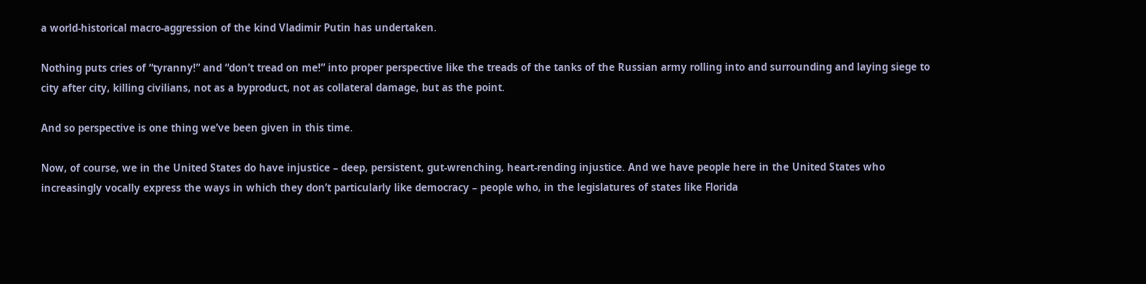a world-historical macro-aggression of the kind Vladimir Putin has undertaken.

Nothing puts cries of “tyranny!” and “don’t tread on me!” into proper perspective like the treads of the tanks of the Russian army rolling into and surrounding and laying siege to city after city, killing civilians, not as a byproduct, not as collateral damage, but as the point.

And so perspective is one thing we’ve been given in this time.

Now, of course, we in the United States do have injustice – deep, persistent, gut-wrenching, heart-rending injustice. And we have people here in the United States who increasingly vocally express the ways in which they don’t particularly like democracy – people who, in the legislatures of states like Florida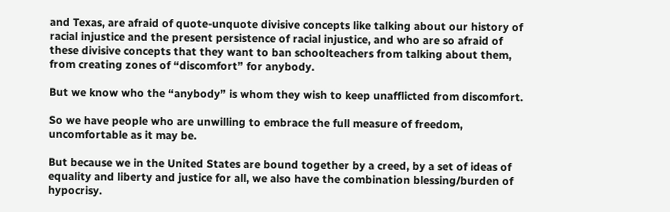and Texas, are afraid of quote-unquote divisive concepts like talking about our history of racial injustice and the present persistence of racial injustice, and who are so afraid of these divisive concepts that they want to ban schoolteachers from talking about them, from creating zones of “discomfort” for anybody.

But we know who the “anybody” is whom they wish to keep unafflicted from discomfort.

So we have people who are unwilling to embrace the full measure of freedom, uncomfortable as it may be.

But because we in the United States are bound together by a creed, by a set of ideas of equality and liberty and justice for all, we also have the combination blessing/burden of hypocrisy.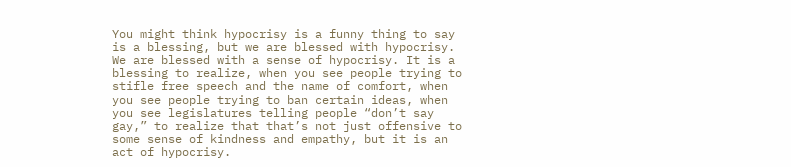You might think hypocrisy is a funny thing to say is a blessing, but we are blessed with hypocrisy. We are blessed with a sense of hypocrisy. It is a blessing to realize, when you see people trying to stifle free speech and the name of comfort, when you see people trying to ban certain ideas, when you see legislatures telling people “don’t say gay,” to realize that that’s not just offensive to some sense of kindness and empathy, but it is an act of hypocrisy.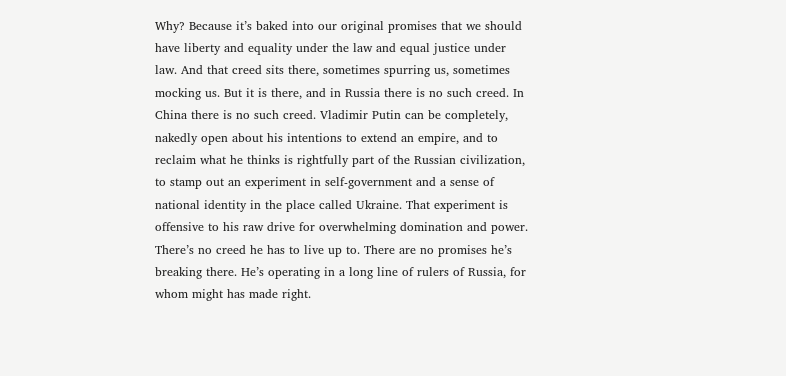Why? Because it’s baked into our original promises that we should have liberty and equality under the law and equal justice under law. And that creed sits there, sometimes spurring us, sometimes mocking us. But it is there, and in Russia there is no such creed. In China there is no such creed. Vladimir Putin can be completely, nakedly open about his intentions to extend an empire, and to reclaim what he thinks is rightfully part of the Russian civilization, to stamp out an experiment in self-government and a sense of national identity in the place called Ukraine. That experiment is offensive to his raw drive for overwhelming domination and power. There’s no creed he has to live up to. There are no promises he’s breaking there. He’s operating in a long line of rulers of Russia, for whom might has made right.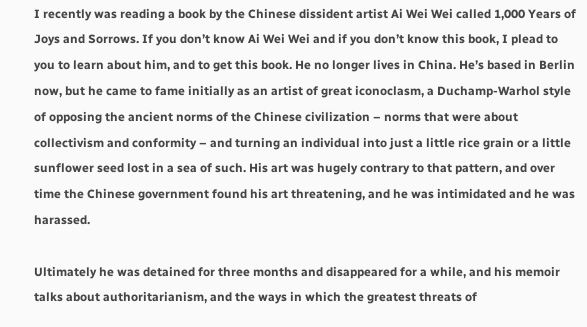I recently was reading a book by the Chinese dissident artist Ai Wei Wei called 1,000 Years of Joys and Sorrows. If you don’t know Ai Wei Wei and if you don’t know this book, I plead to you to learn about him, and to get this book. He no longer lives in China. He’s based in Berlin now, but he came to fame initially as an artist of great iconoclasm, a Duchamp-Warhol style of opposing the ancient norms of the Chinese civilization – norms that were about collectivism and conformity – and turning an individual into just a little rice grain or a little sunflower seed lost in a sea of such. His art was hugely contrary to that pattern, and over time the Chinese government found his art threatening, and he was intimidated and he was harassed.

Ultimately he was detained for three months and disappeared for a while, and his memoir talks about authoritarianism, and the ways in which the greatest threats of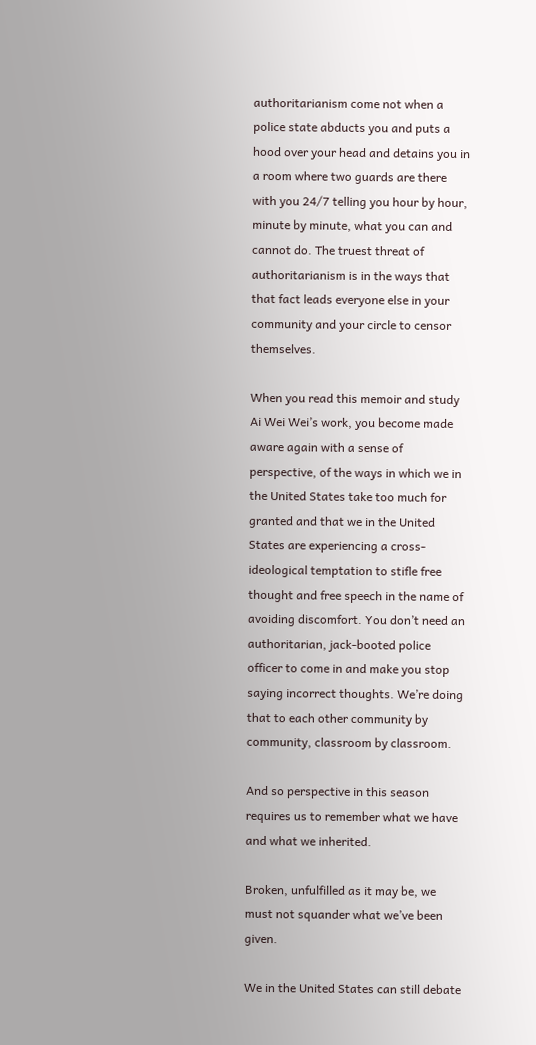authoritarianism come not when a police state abducts you and puts a hood over your head and detains you in a room where two guards are there with you 24/7 telling you hour by hour, minute by minute, what you can and cannot do. The truest threat of authoritarianism is in the ways that that fact leads everyone else in your community and your circle to censor themselves.

When you read this memoir and study Ai Wei Wei’s work, you become made aware again with a sense of perspective, of the ways in which we in the United States take too much for granted and that we in the United States are experiencing a cross-ideological temptation to stifle free thought and free speech in the name of avoiding discomfort. You don’t need an authoritarian, jack-booted police officer to come in and make you stop saying incorrect thoughts. We’re doing that to each other community by community, classroom by classroom.

And so perspective in this season requires us to remember what we have and what we inherited.

Broken, unfulfilled as it may be, we must not squander what we’ve been given.

We in the United States can still debate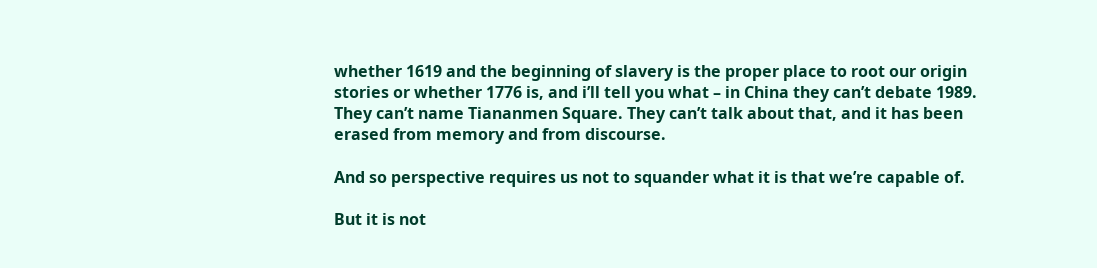whether 1619 and the beginning of slavery is the proper place to root our origin stories or whether 1776 is, and i’ll tell you what – in China they can’t debate 1989. They can’t name Tiananmen Square. They can’t talk about that, and it has been erased from memory and from discourse.

And so perspective requires us not to squander what it is that we’re capable of.

But it is not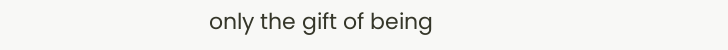only the gift of being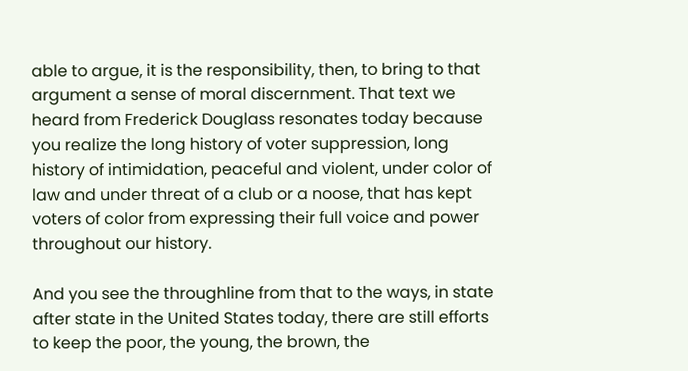able to argue, it is the responsibility, then, to bring to that argument a sense of moral discernment. That text we heard from Frederick Douglass resonates today because you realize the long history of voter suppression, long history of intimidation, peaceful and violent, under color of law and under threat of a club or a noose, that has kept voters of color from expressing their full voice and power throughout our history.

And you see the throughline from that to the ways, in state after state in the United States today, there are still efforts to keep the poor, the young, the brown, the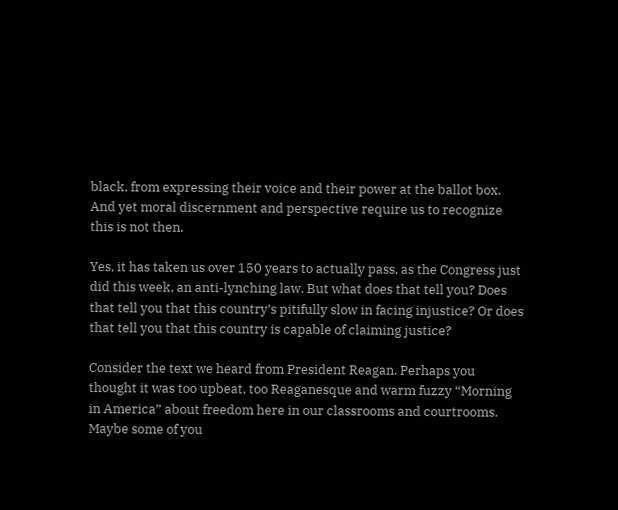black, from expressing their voice and their power at the ballot box. And yet moral discernment and perspective require us to recognize this is not then.

Yes, it has taken us over 150 years to actually pass, as the Congress just did this week, an anti-lynching law. But what does that tell you? Does that tell you that this country’s pitifully slow in facing injustice? Or does that tell you that this country is capable of claiming justice?

Consider the text we heard from President Reagan. Perhaps you thought it was too upbeat, too Reaganesque and warm fuzzy “Morning in America” about freedom here in our classrooms and courtrooms. Maybe some of you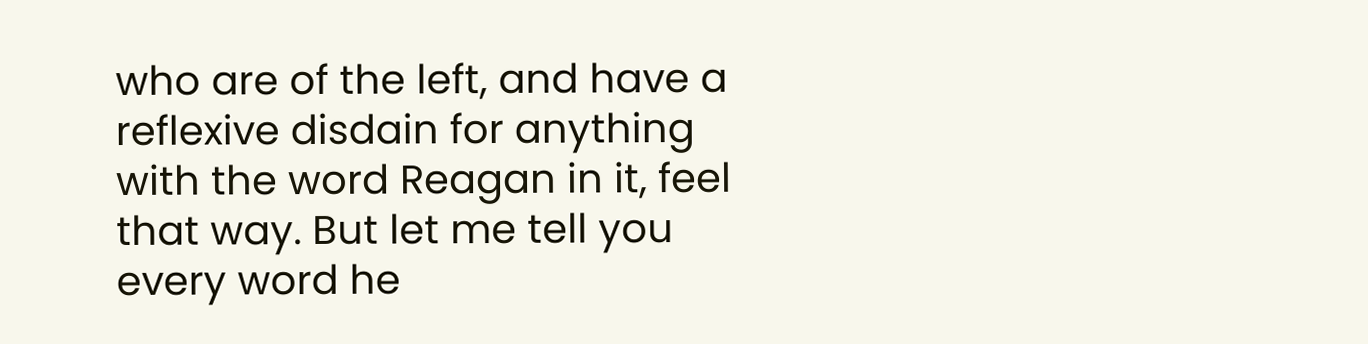who are of the left, and have a reflexive disdain for anything with the word Reagan in it, feel that way. But let me tell you every word he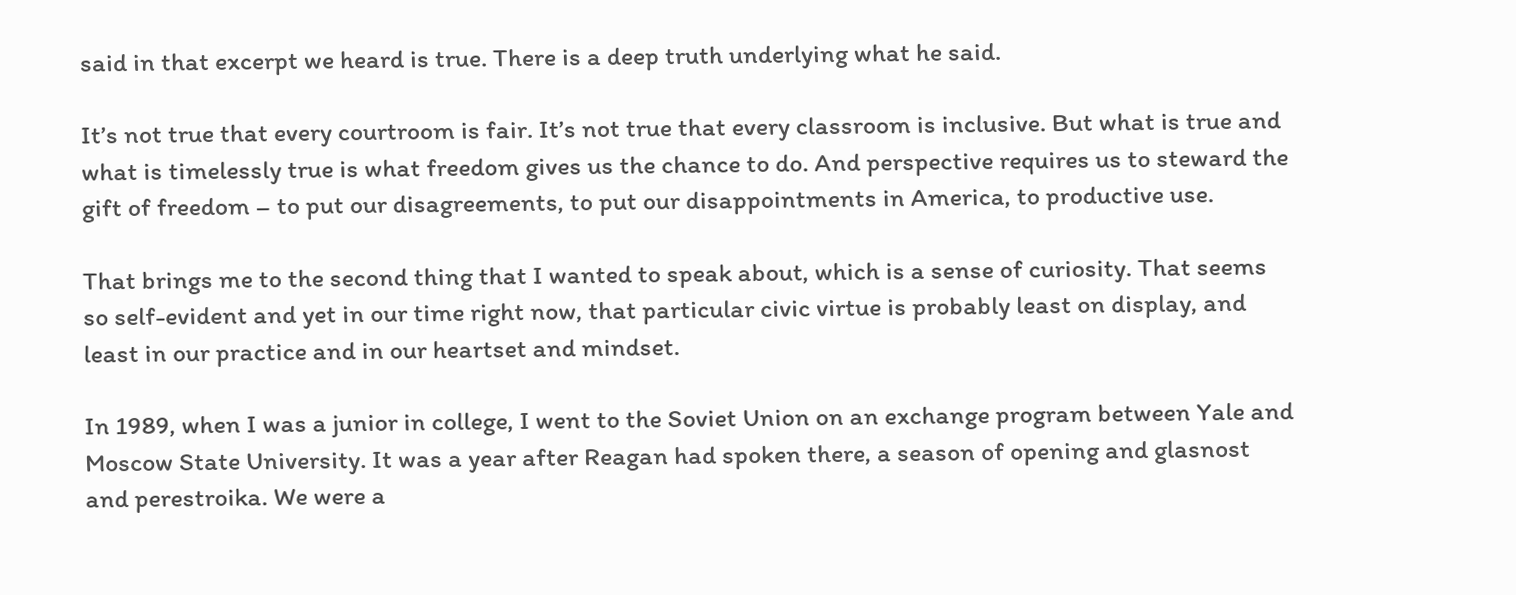said in that excerpt we heard is true. There is a deep truth underlying what he said.

It’s not true that every courtroom is fair. It’s not true that every classroom is inclusive. But what is true and what is timelessly true is what freedom gives us the chance to do. And perspective requires us to steward the gift of freedom – to put our disagreements, to put our disappointments in America, to productive use.

That brings me to the second thing that I wanted to speak about, which is a sense of curiosity. That seems so self-evident and yet in our time right now, that particular civic virtue is probably least on display, and least in our practice and in our heartset and mindset.

In 1989, when I was a junior in college, I went to the Soviet Union on an exchange program between Yale and Moscow State University. It was a year after Reagan had spoken there, a season of opening and glasnost and perestroika. We were a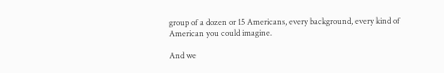group of a dozen or 15 Americans, every background, every kind of American you could imagine.

And we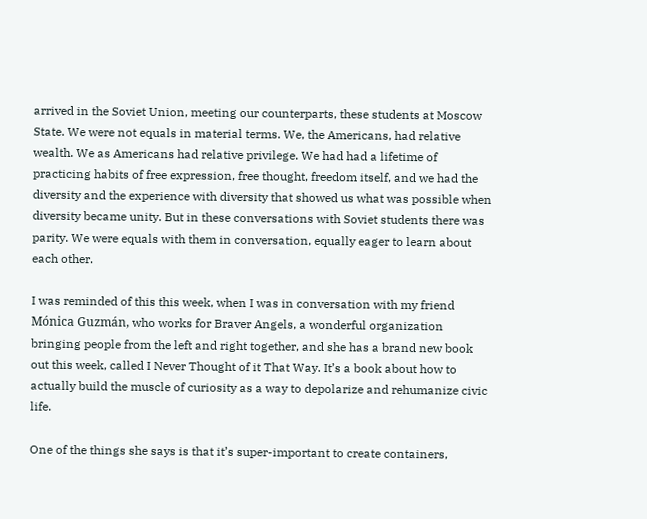arrived in the Soviet Union, meeting our counterparts, these students at Moscow State. We were not equals in material terms. We, the Americans, had relative wealth. We as Americans had relative privilege. We had had a lifetime of practicing habits of free expression, free thought, freedom itself, and we had the diversity and the experience with diversity that showed us what was possible when diversity became unity. But in these conversations with Soviet students there was parity. We were equals with them in conversation, equally eager to learn about each other.

I was reminded of this this week, when I was in conversation with my friend Mónica Guzmán, who works for Braver Angels, a wonderful organization bringing people from the left and right together, and she has a brand new book out this week, called I Never Thought of it That Way. It’s a book about how to actually build the muscle of curiosity as a way to depolarize and rehumanize civic life.

One of the things she says is that it’s super-important to create containers,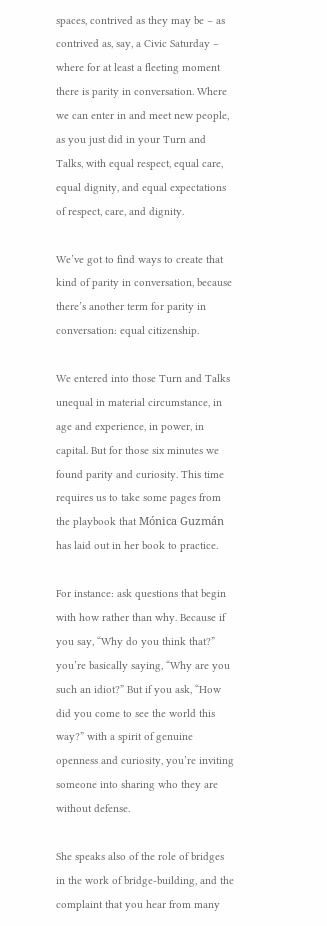spaces, contrived as they may be – as contrived as, say, a Civic Saturday – where for at least a fleeting moment there is parity in conversation. Where we can enter in and meet new people, as you just did in your Turn and Talks, with equal respect, equal care, equal dignity, and equal expectations of respect, care, and dignity.

We’ve got to find ways to create that kind of parity in conversation, because there’s another term for parity in conversation: equal citizenship.

We entered into those Turn and Talks unequal in material circumstance, in age and experience, in power, in capital. But for those six minutes we found parity and curiosity. This time requires us to take some pages from the playbook that Mónica Guzmán has laid out in her book to practice.

For instance: ask questions that begin with how rather than why. Because if you say, “Why do you think that?” you’re basically saying, “Why are you such an idiot?” But if you ask, “How did you come to see the world this way?” with a spirit of genuine openness and curiosity, you’re inviting someone into sharing who they are without defense.

She speaks also of the role of bridges in the work of bridge-building, and the complaint that you hear from many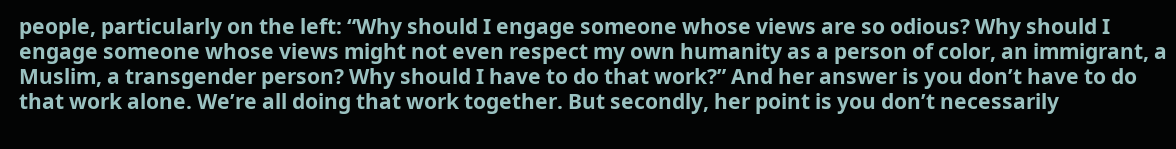people, particularly on the left: “Why should I engage someone whose views are so odious? Why should I engage someone whose views might not even respect my own humanity as a person of color, an immigrant, a Muslim, a transgender person? Why should I have to do that work?” And her answer is you don’t have to do that work alone. We’re all doing that work together. But secondly, her point is you don’t necessarily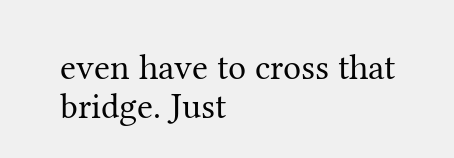even have to cross that bridge. Just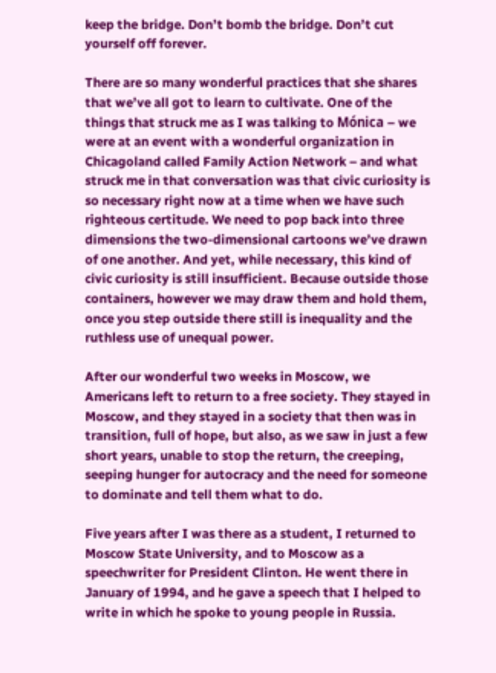keep the bridge. Don’t bomb the bridge. Don’t cut yourself off forever.

There are so many wonderful practices that she shares that we’ve all got to learn to cultivate. One of the things that struck me as I was talking to Mónica – we were at an event with a wonderful organization in Chicagoland called Family Action Network – and what struck me in that conversation was that civic curiosity is so necessary right now at a time when we have such righteous certitude. We need to pop back into three dimensions the two-dimensional cartoons we’ve drawn of one another. And yet, while necessary, this kind of civic curiosity is still insufficient. Because outside those containers, however we may draw them and hold them, once you step outside there still is inequality and the ruthless use of unequal power.

After our wonderful two weeks in Moscow, we Americans left to return to a free society. They stayed in Moscow, and they stayed in a society that then was in transition, full of hope, but also, as we saw in just a few short years, unable to stop the return, the creeping, seeping hunger for autocracy and the need for someone to dominate and tell them what to do.

Five years after I was there as a student, I returned to Moscow State University, and to Moscow as a speechwriter for President Clinton. He went there in January of 1994, and he gave a speech that I helped to write in which he spoke to young people in Russia.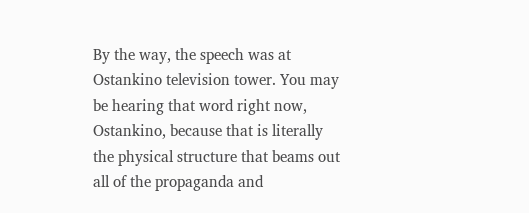By the way, the speech was at Ostankino television tower. You may be hearing that word right now, Ostankino, because that is literally the physical structure that beams out all of the propaganda and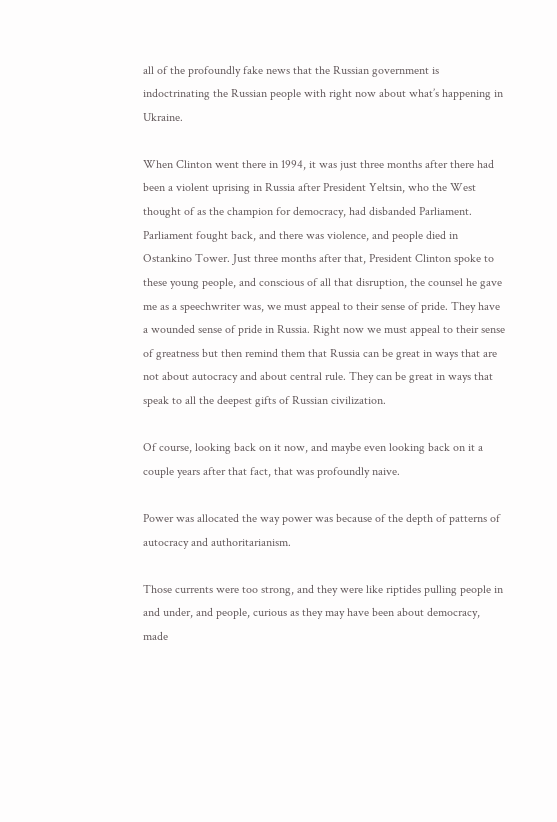all of the profoundly fake news that the Russian government is indoctrinating the Russian people with right now about what’s happening in Ukraine.

When Clinton went there in 1994, it was just three months after there had been a violent uprising in Russia after President Yeltsin, who the West thought of as the champion for democracy, had disbanded Parliament. Parliament fought back, and there was violence, and people died in Ostankino Tower. Just three months after that, President Clinton spoke to these young people, and conscious of all that disruption, the counsel he gave me as a speechwriter was, we must appeal to their sense of pride. They have a wounded sense of pride in Russia. Right now we must appeal to their sense of greatness but then remind them that Russia can be great in ways that are not about autocracy and about central rule. They can be great in ways that speak to all the deepest gifts of Russian civilization.

Of course, looking back on it now, and maybe even looking back on it a couple years after that fact, that was profoundly naive.

Power was allocated the way power was because of the depth of patterns of autocracy and authoritarianism.

Those currents were too strong, and they were like riptides pulling people in and under, and people, curious as they may have been about democracy, made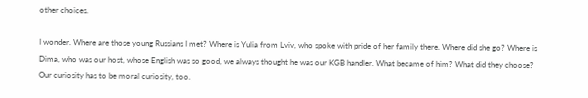other choices.

I wonder. Where are those young Russians I met? Where is Yulia from Lviv, who spoke with pride of her family there. Where did she go? Where is Dima, who was our host, whose English was so good, we always thought he was our KGB handler. What became of him? What did they choose? Our curiosity has to be moral curiosity, too.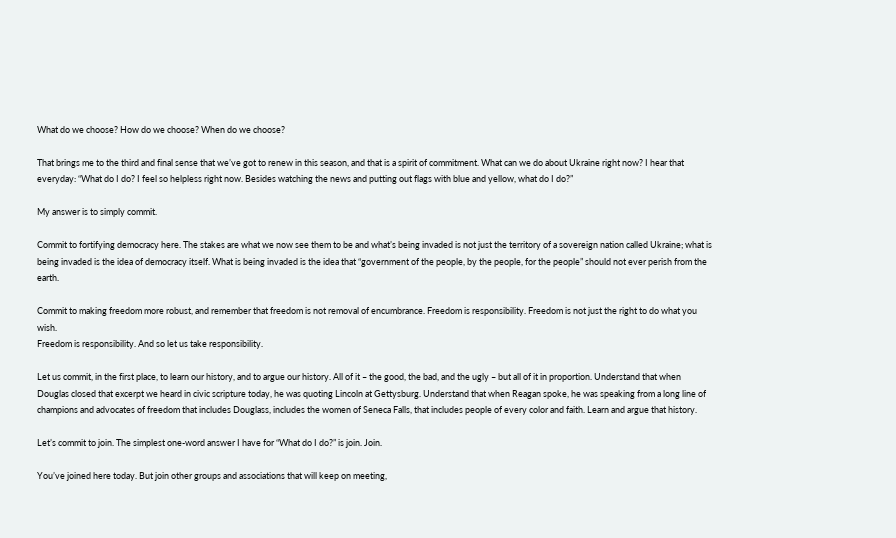What do we choose? How do we choose? When do we choose?

That brings me to the third and final sense that we’ve got to renew in this season, and that is a spirit of commitment. What can we do about Ukraine right now? I hear that everyday: “What do I do? I feel so helpless right now. Besides watching the news and putting out flags with blue and yellow, what do I do?”

My answer is to simply commit.

Commit to fortifying democracy here. The stakes are what we now see them to be and what’s being invaded is not just the territory of a sovereign nation called Ukraine; what is being invaded is the idea of democracy itself. What is being invaded is the idea that “government of the people, by the people, for the people” should not ever perish from the earth.

Commit to making freedom more robust, and remember that freedom is not removal of encumbrance. Freedom is responsibility. Freedom is not just the right to do what you wish.
Freedom is responsibility. And so let us take responsibility.

Let us commit, in the first place, to learn our history, and to argue our history. All of it – the good, the bad, and the ugly – but all of it in proportion. Understand that when Douglas closed that excerpt we heard in civic scripture today, he was quoting Lincoln at Gettysburg. Understand that when Reagan spoke, he was speaking from a long line of champions and advocates of freedom that includes Douglass, includes the women of Seneca Falls, that includes people of every color and faith. Learn and argue that history.

Let’s commit to join. The simplest one-word answer I have for “What do I do?” is join. Join.

You’ve joined here today. But join other groups and associations that will keep on meeting,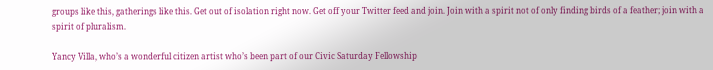groups like this, gatherings like this. Get out of isolation right now. Get off your Twitter feed and join. Join with a spirit not of only finding birds of a feather; join with a spirit of pluralism.

Yancy Villa, who’s a wonderful citizen artist who’s been part of our Civic Saturday Fellowship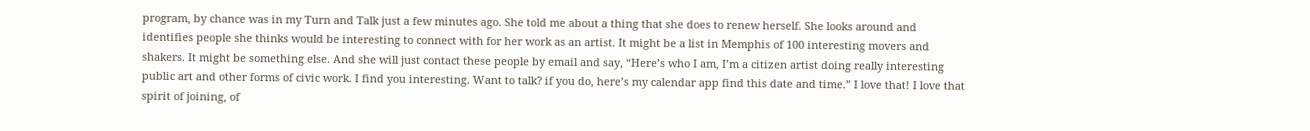program, by chance was in my Turn and Talk just a few minutes ago. She told me about a thing that she does to renew herself. She looks around and identifies people she thinks would be interesting to connect with for her work as an artist. It might be a list in Memphis of 100 interesting movers and shakers. It might be something else. And she will just contact these people by email and say, “Here’s who I am, I’m a citizen artist doing really interesting public art and other forms of civic work. I find you interesting. Want to talk? if you do, here’s my calendar app find this date and time.” I love that! I love that spirit of joining, of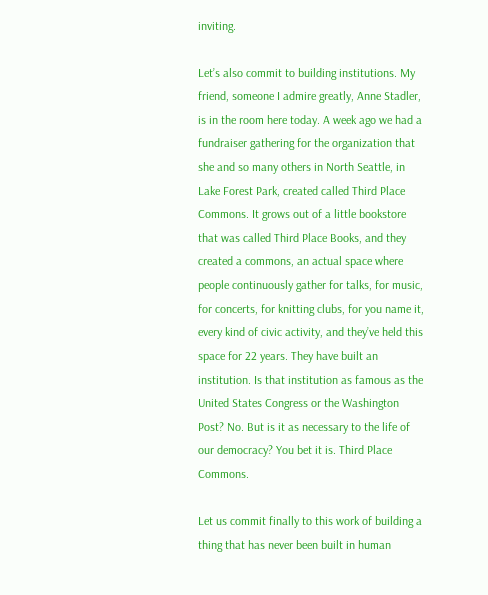inviting.

Let’s also commit to building institutions. My friend, someone I admire greatly, Anne Stadler, is in the room here today. A week ago we had a fundraiser gathering for the organization that she and so many others in North Seattle, in Lake Forest Park, created called Third Place Commons. It grows out of a little bookstore that was called Third Place Books, and they created a commons, an actual space where people continuously gather for talks, for music, for concerts, for knitting clubs, for you name it, every kind of civic activity, and they’ve held this space for 22 years. They have built an institution. Is that institution as famous as the United States Congress or the Washington Post? No. But is it as necessary to the life of our democracy? You bet it is. Third Place Commons.

Let us commit finally to this work of building a thing that has never been built in human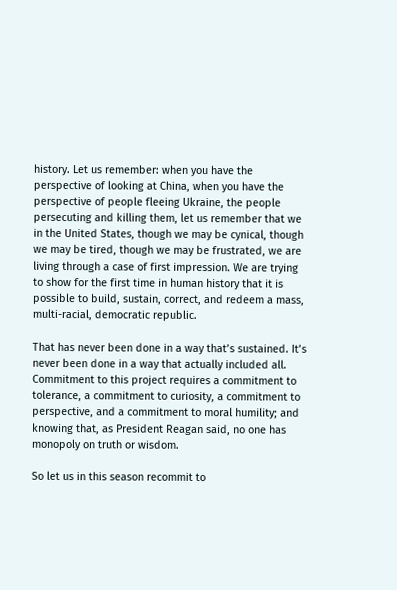history. Let us remember: when you have the perspective of looking at China, when you have the perspective of people fleeing Ukraine, the people persecuting and killing them, let us remember that we in the United States, though we may be cynical, though we may be tired, though we may be frustrated, we are living through a case of first impression. We are trying to show for the first time in human history that it is possible to build, sustain, correct, and redeem a mass, multi-racial, democratic republic.

That has never been done in a way that’s sustained. It’s never been done in a way that actually included all. Commitment to this project requires a commitment to tolerance, a commitment to curiosity, a commitment to perspective, and a commitment to moral humility; and knowing that, as President Reagan said, no one has monopoly on truth or wisdom.

So let us in this season recommit to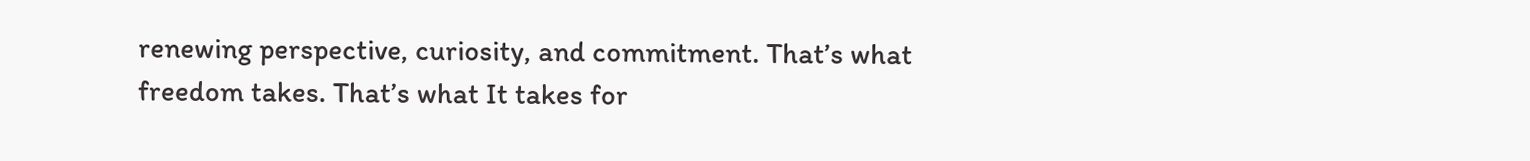renewing perspective, curiosity, and commitment. That’s what freedom takes. That’s what It takes for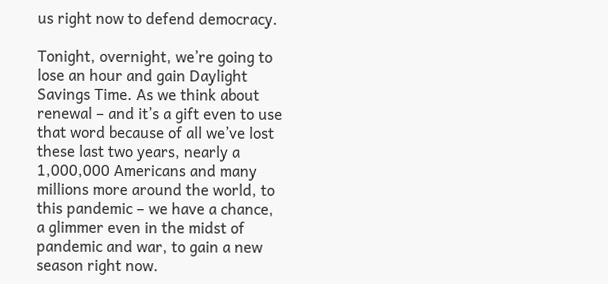us right now to defend democracy.

Tonight, overnight, we’re going to lose an hour and gain Daylight Savings Time. As we think about renewal – and it’s a gift even to use that word because of all we’ve lost these last two years, nearly a 1,000,000 Americans and many millions more around the world, to this pandemic – we have a chance, a glimmer even in the midst of pandemic and war, to gain a new season right now.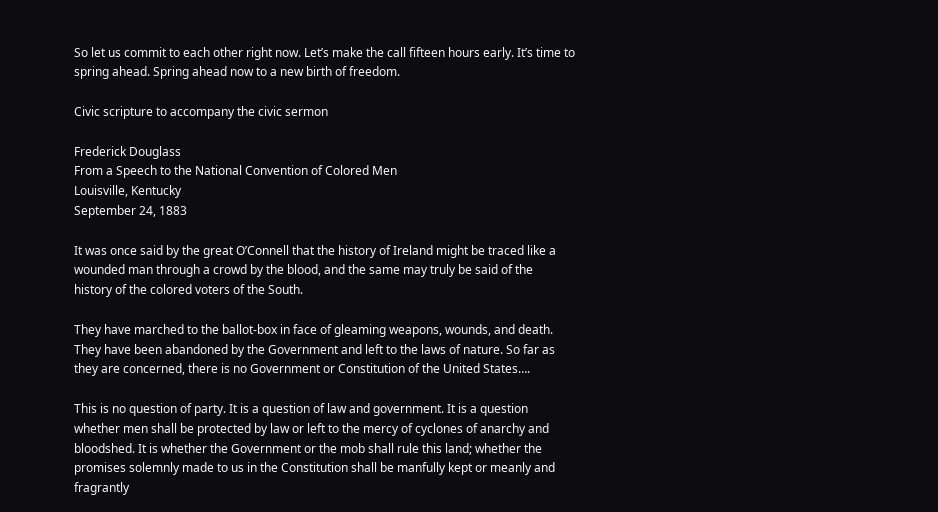So let us commit to each other right now. Let’s make the call fifteen hours early. It’s time to spring ahead. Spring ahead now to a new birth of freedom.

Civic scripture to accompany the civic sermon

Frederick Douglass
From a Speech to the National Convention of Colored Men
Louisville, Kentucky
September 24, 1883

It was once said by the great O’Connell that the history of Ireland might be traced like a
wounded man through a crowd by the blood, and the same may truly be said of the
history of the colored voters of the South.

They have marched to the ballot-box in face of gleaming weapons, wounds, and death.
They have been abandoned by the Government and left to the laws of nature. So far as
they are concerned, there is no Government or Constitution of the United States….

This is no question of party. It is a question of law and government. It is a question
whether men shall be protected by law or left to the mercy of cyclones of anarchy and
bloodshed. It is whether the Government or the mob shall rule this land; whether the
promises solemnly made to us in the Constitution shall be manfully kept or meanly and
fragrantly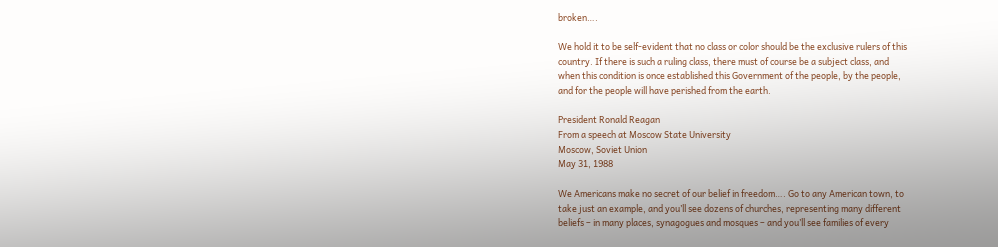broken….

We hold it to be self-evident that no class or color should be the exclusive rulers of this
country. If there is such a ruling class, there must of course be a subject class, and
when this condition is once established this Government of the people, by the people,
and for the people will have perished from the earth.

President Ronald Reagan
From a speech at Moscow State University
Moscow, Soviet Union
May 31, 1988

We Americans make no secret of our belief in freedom…. Go to any American town, to
take just an example, and you’ll see dozens of churches, representing many different
beliefs – in many places, synagogues and mosques – and you’ll see families of every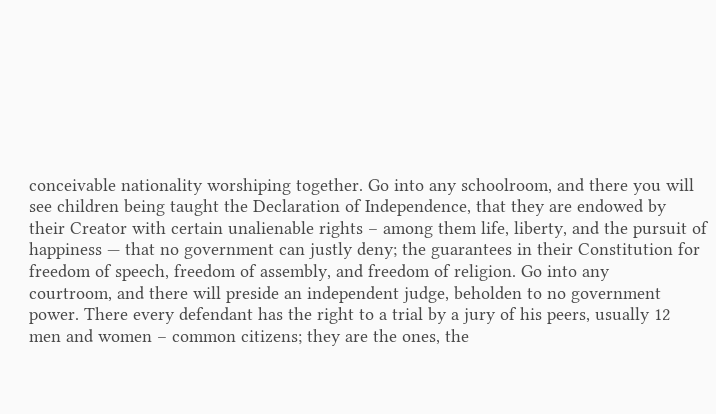conceivable nationality worshiping together. Go into any schoolroom, and there you will
see children being taught the Declaration of Independence, that they are endowed by
their Creator with certain unalienable rights – among them life, liberty, and the pursuit of
happiness — that no government can justly deny; the guarantees in their Constitution for
freedom of speech, freedom of assembly, and freedom of religion. Go into any
courtroom, and there will preside an independent judge, beholden to no government
power. There every defendant has the right to a trial by a jury of his peers, usually 12
men and women – common citizens; they are the ones, the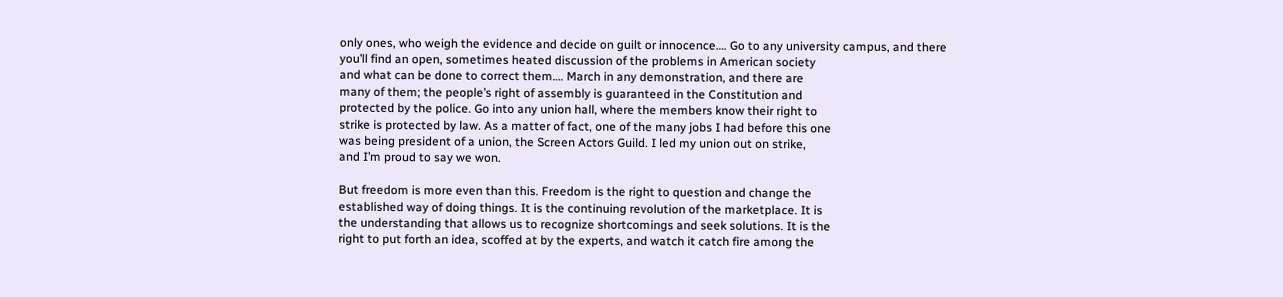only ones, who weigh the evidence and decide on guilt or innocence…. Go to any university campus, and there
you’ll find an open, sometimes heated discussion of the problems in American society
and what can be done to correct them…. March in any demonstration, and there are
many of them; the people’s right of assembly is guaranteed in the Constitution and
protected by the police. Go into any union hall, where the members know their right to
strike is protected by law. As a matter of fact, one of the many jobs I had before this one
was being president of a union, the Screen Actors Guild. I led my union out on strike,
and I’m proud to say we won.

But freedom is more even than this. Freedom is the right to question and change the
established way of doing things. It is the continuing revolution of the marketplace. It is
the understanding that allows us to recognize shortcomings and seek solutions. It is the
right to put forth an idea, scoffed at by the experts, and watch it catch fire among the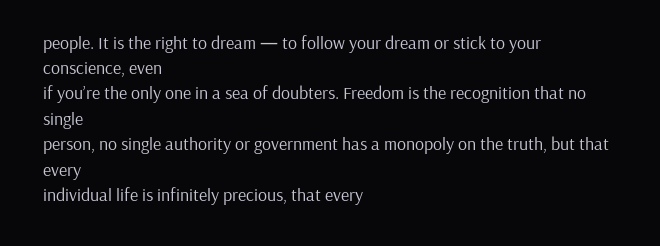people. It is the right to dream — to follow your dream or stick to your conscience, even
if you’re the only one in a sea of doubters. Freedom is the recognition that no single
person, no single authority or government has a monopoly on the truth, but that every
individual life is infinitely precious, that every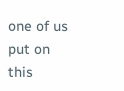one of us put on this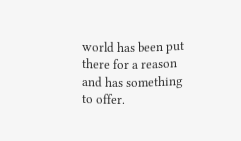world has been put
there for a reason and has something to offer.